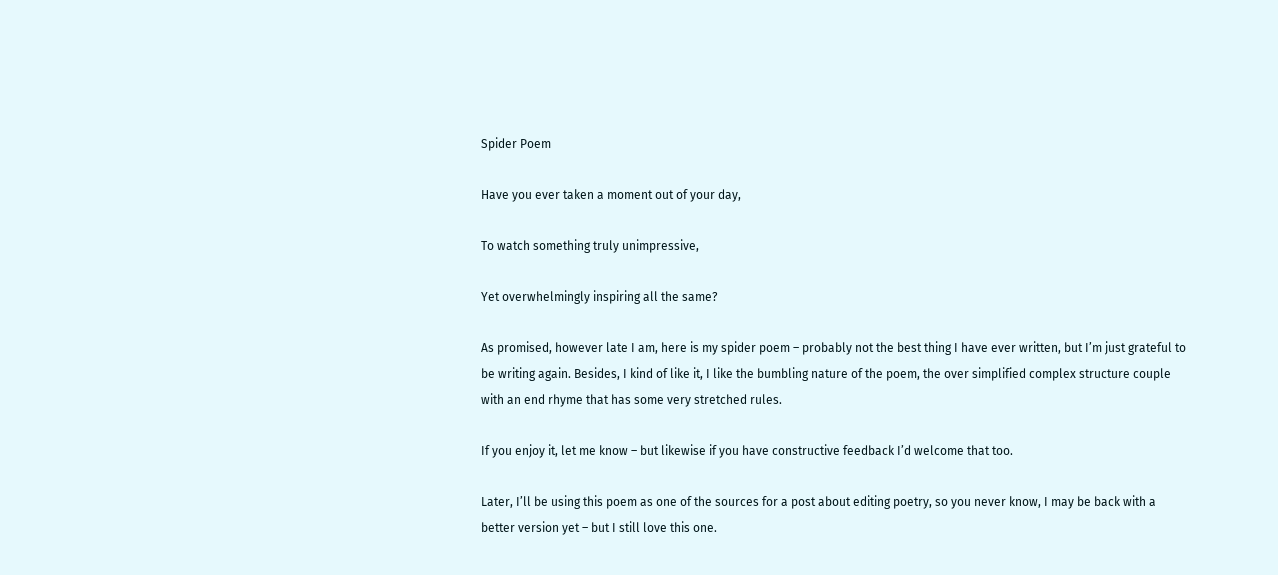Spider Poem

Have you ever taken a moment out of your day,

To watch something truly unimpressive,

Yet overwhelmingly inspiring all the same?

As promised, however late I am, here is my spider poem – probably not the best thing I have ever written, but I’m just grateful to be writing again. Besides, I kind of like it, I like the bumbling nature of the poem, the over simplified complex structure couple with an end rhyme that has some very stretched rules.

If you enjoy it, let me know – but likewise if you have constructive feedback I’d welcome that too.

Later, I’ll be using this poem as one of the sources for a post about editing poetry, so you never know, I may be back with a better version yet – but I still love this one.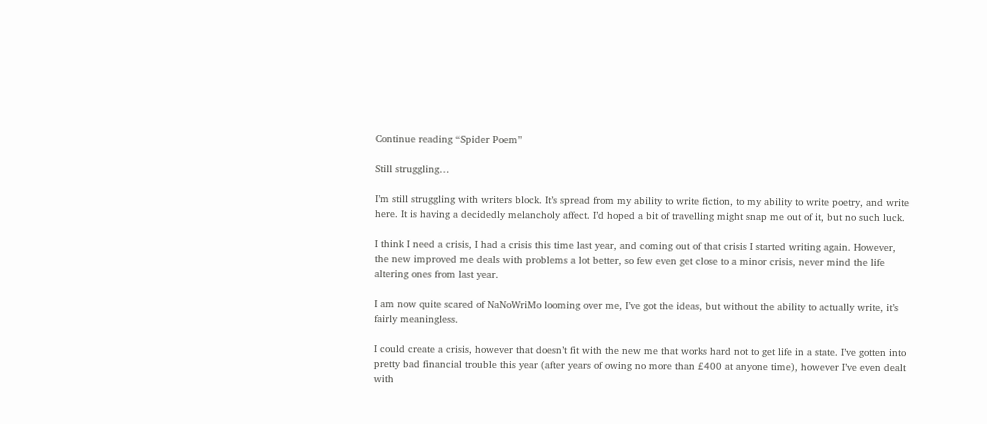Continue reading “Spider Poem”

Still struggling…

I’m still struggling with writers block. It’s spread from my ability to write fiction, to my ability to write poetry, and write here. It is having a decidedly melancholy affect. I’d hoped a bit of travelling might snap me out of it, but no such luck.

I think I need a crisis, I had a crisis this time last year, and coming out of that crisis I started writing again. However, the new improved me deals with problems a lot better, so few even get close to a minor crisis, never mind the life altering ones from last year.

I am now quite scared of NaNoWriMo looming over me, I’ve got the ideas, but without the ability to actually write, it’s fairly meaningless.

I could create a crisis, however that doesn’t fit with the new me that works hard not to get life in a state. I’ve gotten into pretty bad financial trouble this year (after years of owing no more than £400 at anyone time), however I’ve even dealt with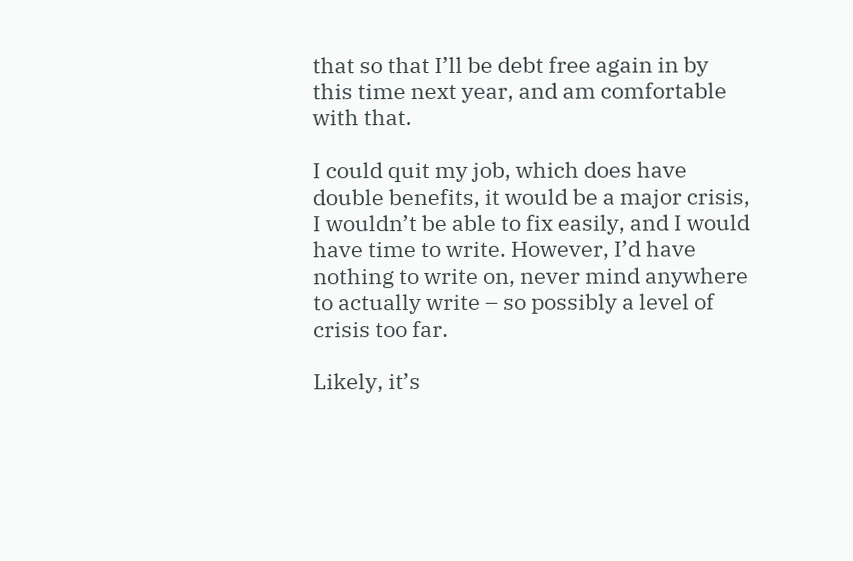that so that I’ll be debt free again in by this time next year, and am comfortable with that.

I could quit my job, which does have double benefits, it would be a major crisis, I wouldn’t be able to fix easily, and I would have time to write. However, I’d have nothing to write on, never mind anywhere to actually write – so possibly a level of crisis too far.

Likely, it’s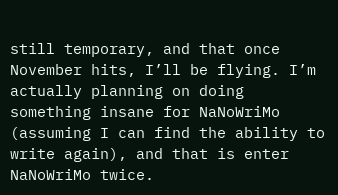still temporary, and that once November hits, I’ll be flying. I’m actually planning on doing something insane for NaNoWriMo (assuming I can find the ability to write again), and that is enter NaNoWriMo twice.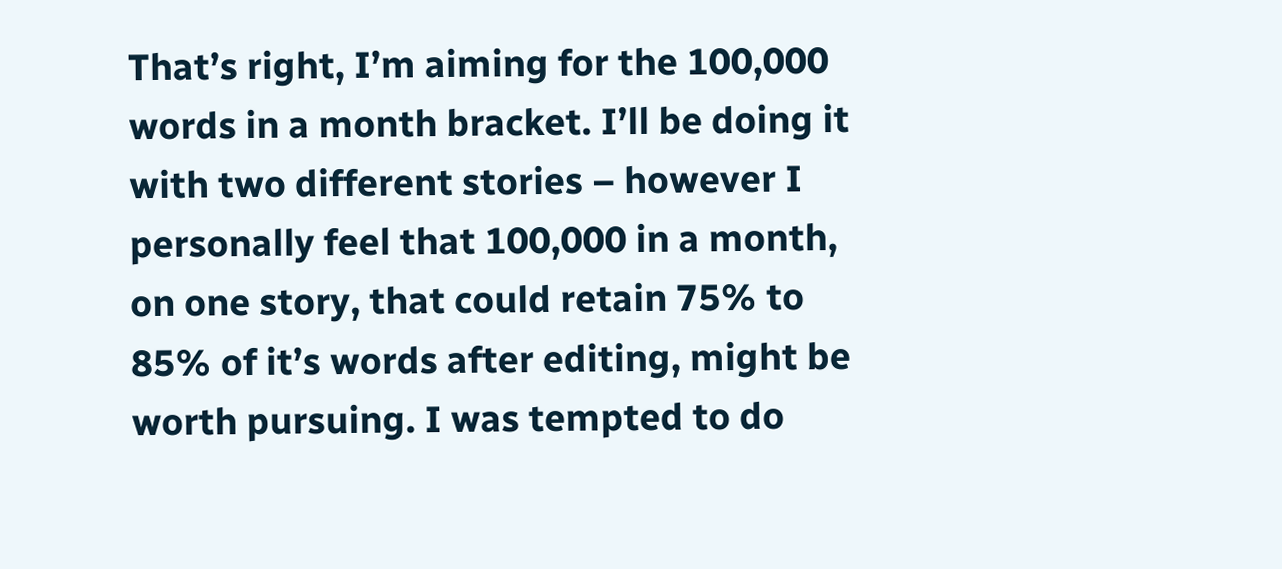That’s right, I’m aiming for the 100,000 words in a month bracket. I’ll be doing it with two different stories – however I personally feel that 100,000 in a month, on one story, that could retain 75% to 85% of it’s words after editing, might be worth pursuing. I was tempted to do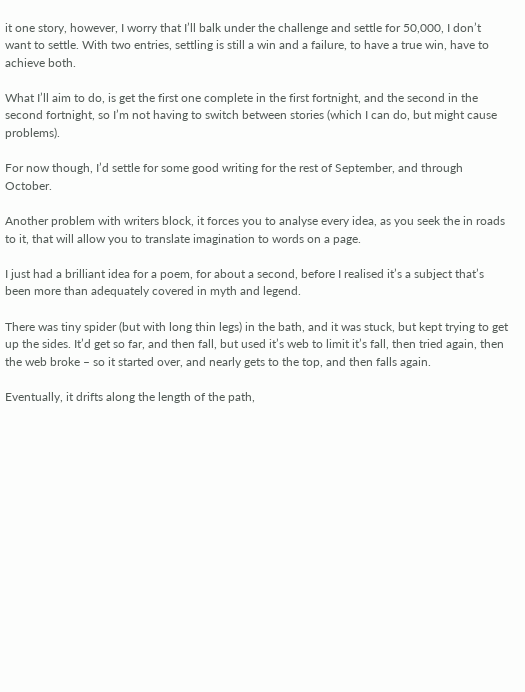it one story, however, I worry that I’ll balk under the challenge and settle for 50,000, I don’t want to settle. With two entries, settling is still a win and a failure, to have a true win, have to achieve both.

What I’ll aim to do, is get the first one complete in the first fortnight, and the second in the second fortnight, so I’m not having to switch between stories (which I can do, but might cause problems).

For now though, I’d settle for some good writing for the rest of September, and through October.

Another problem with writers block, it forces you to analyse every idea, as you seek the in roads to it, that will allow you to translate imagination to words on a page.

I just had a brilliant idea for a poem, for about a second, before I realised it’s a subject that’s been more than adequately covered in myth and legend.

There was tiny spider (but with long thin legs) in the bath, and it was stuck, but kept trying to get up the sides. It’d get so far, and then fall, but used it’s web to limit it’s fall, then tried again, then the web broke – so it started over, and nearly gets to the top, and then falls again.

Eventually, it drifts along the length of the path,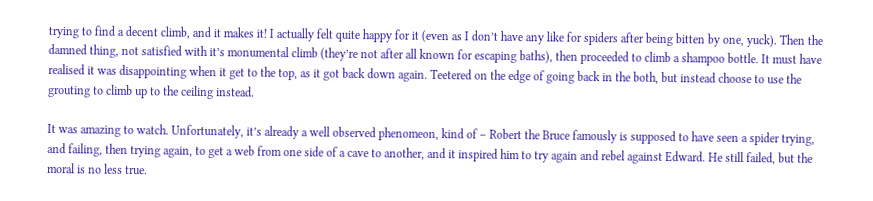trying to find a decent climb, and it makes it! I actually felt quite happy for it (even as I don’t have any like for spiders after being bitten by one, yuck). Then the damned thing, not satisfied with it’s monumental climb (they’re not after all known for escaping baths), then proceeded to climb a shampoo bottle. It must have realised it was disappointing when it get to the top, as it got back down again. Teetered on the edge of going back in the both, but instead choose to use the grouting to climb up to the ceiling instead.

It was amazing to watch. Unfortunately, it’s already a well observed phenomeon, kind of – Robert the Bruce famously is supposed to have seen a spider trying, and failing, then trying again, to get a web from one side of a cave to another, and it inspired him to try again and rebel against Edward. He still failed, but the moral is no less true.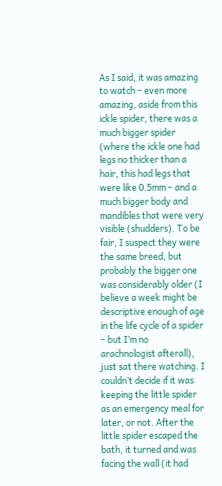As I said, it was amazing to watch – even more amazing, aside from this ickle spider, there was a much bigger spider (where the ickle one had legs no thicker than a hair, this had legs that were like 0.5mm – and a much bigger body and mandibles that were very visible (shudders). To be fair, I suspect they were the same breed, but probably the bigger one was considerably older (I believe a week might be descriptive enough of age in the life cycle of a spider – but I’m no arachnologist afterall), just sat there watching. I couldn’t decide if it was keeping the little spider as an emergency meal for later, or not. After the little spider escaped the bath, it turned and was facing the wall (it had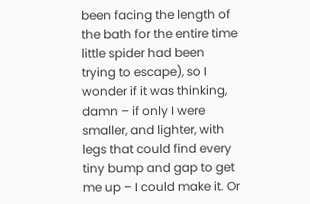been facing the length of the bath for the entire time little spider had been trying to escape), so I wonder if it was thinking, damn – if only I were smaller, and lighter, with legs that could find every tiny bump and gap to get me up – I could make it. Or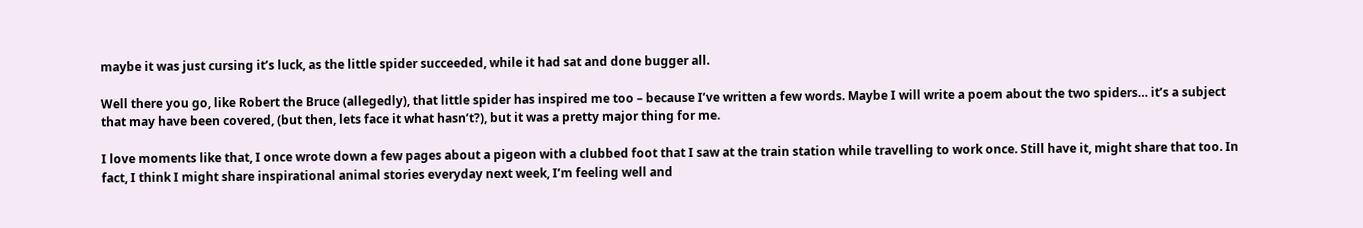maybe it was just cursing it’s luck, as the little spider succeeded, while it had sat and done bugger all.

Well there you go, like Robert the Bruce (allegedly), that little spider has inspired me too – because I’ve written a few words. Maybe I will write a poem about the two spiders… it’s a subject that may have been covered, (but then, lets face it what hasn’t?), but it was a pretty major thing for me.

I love moments like that, I once wrote down a few pages about a pigeon with a clubbed foot that I saw at the train station while travelling to work once. Still have it, might share that too. In fact, I think I might share inspirational animal stories everyday next week, I’m feeling well and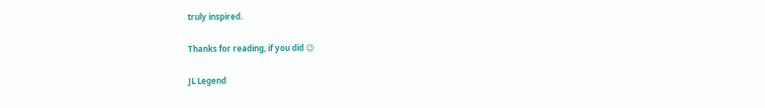truly inspired.

Thanks for reading, if you did 😉

JL Legend